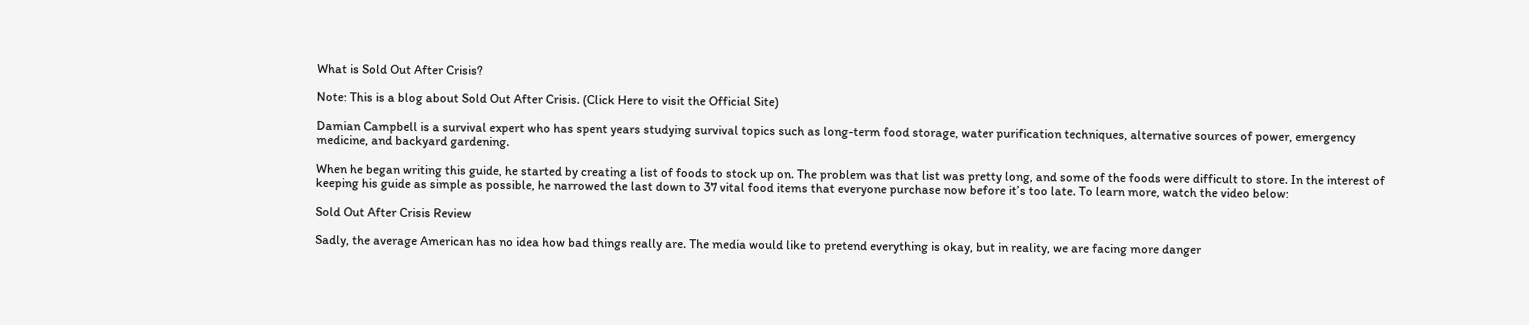What is Sold Out After Crisis?

Note: This is a blog about Sold Out After Crisis. (Click Here to visit the Official Site)

Damian Campbell is a survival expert who has spent years studying survival topics such as long-term food storage, water purification techniques, alternative sources of power, emergency medicine, and backyard gardening.

When he began writing this guide, he started by creating a list of foods to stock up on. The problem was that list was pretty long, and some of the foods were difficult to store. In the interest of keeping his guide as simple as possible, he narrowed the last down to 37 vital food items that everyone purchase now before it’s too late. To learn more, watch the video below:

Sold Out After Crisis Review

Sadly, the average American has no idea how bad things really are. The media would like to pretend everything is okay, but in reality, we are facing more danger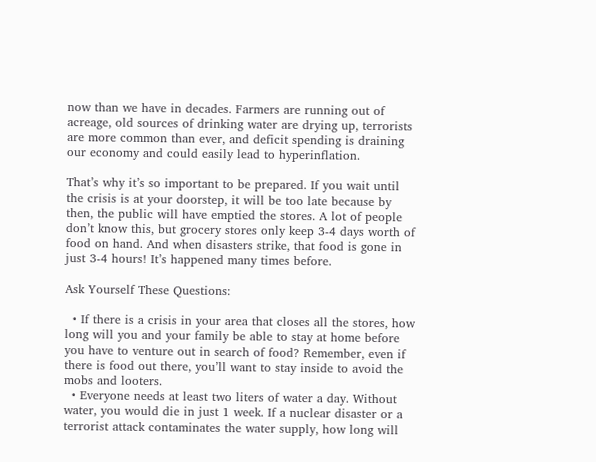now than we have in decades. Farmers are running out of acreage, old sources of drinking water are drying up, terrorists are more common than ever, and deficit spending is draining our economy and could easily lead to hyperinflation.

That’s why it’s so important to be prepared. If you wait until the crisis is at your doorstep, it will be too late because by then, the public will have emptied the stores. A lot of people don’t know this, but grocery stores only keep 3-4 days worth of food on hand. And when disasters strike, that food is gone in just 3-4 hours! It’s happened many times before.

Ask Yourself These Questions:

  • If there is a crisis in your area that closes all the stores, how long will you and your family be able to stay at home before you have to venture out in search of food? Remember, even if there is food out there, you’ll want to stay inside to avoid the mobs and looters.
  • Everyone needs at least two liters of water a day. Without water, you would die in just 1 week. If a nuclear disaster or a terrorist attack contaminates the water supply, how long will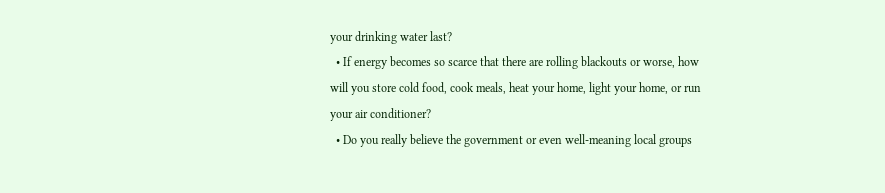your drinking water last?
  • If energy becomes so scarce that there are rolling blackouts or worse, how will you store cold food, cook meals, heat your home, light your home, or run your air conditioner?
  • Do you really believe the government or even well-meaning local groups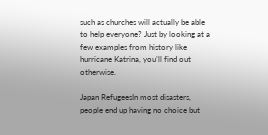such as churches will actually be able to help everyone? Just by looking at a few examples from history like hurricane Katrina, you’ll find out otherwise.

Japan RefugeesIn most disasters, people end up having no choice but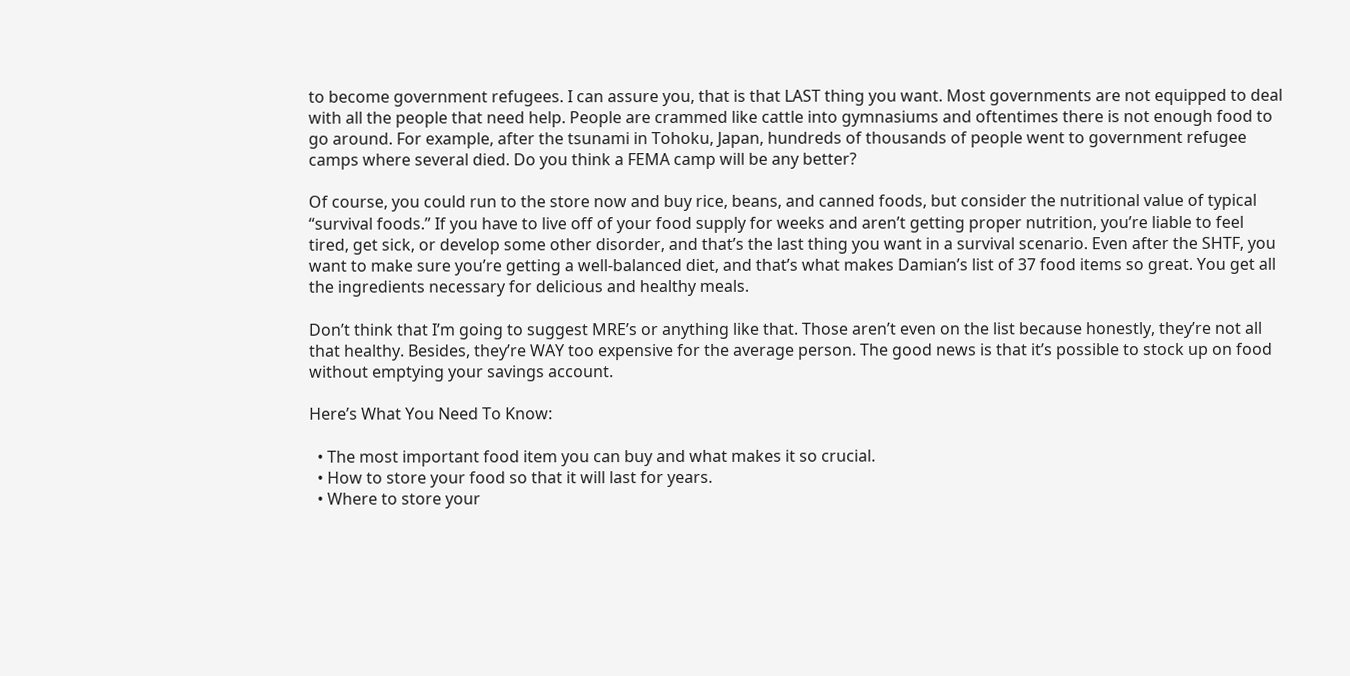to become government refugees. I can assure you, that is that LAST thing you want. Most governments are not equipped to deal with all the people that need help. People are crammed like cattle into gymnasiums and oftentimes there is not enough food to go around. For example, after the tsunami in Tohoku, Japan, hundreds of thousands of people went to government refugee camps where several died. Do you think a FEMA camp will be any better?

Of course, you could run to the store now and buy rice, beans, and canned foods, but consider the nutritional value of typical “survival foods.” If you have to live off of your food supply for weeks and aren’t getting proper nutrition, you’re liable to feel tired, get sick, or develop some other disorder, and that’s the last thing you want in a survival scenario. Even after the SHTF, you want to make sure you’re getting a well-balanced diet, and that’s what makes Damian’s list of 37 food items so great. You get all the ingredients necessary for delicious and healthy meals.

Don’t think that I’m going to suggest MRE’s or anything like that. Those aren’t even on the list because honestly, they’re not all that healthy. Besides, they’re WAY too expensive for the average person. The good news is that it’s possible to stock up on food without emptying your savings account.

Here’s What You Need To Know:

  • The most important food item you can buy and what makes it so crucial.
  • How to store your food so that it will last for years.
  • Where to store your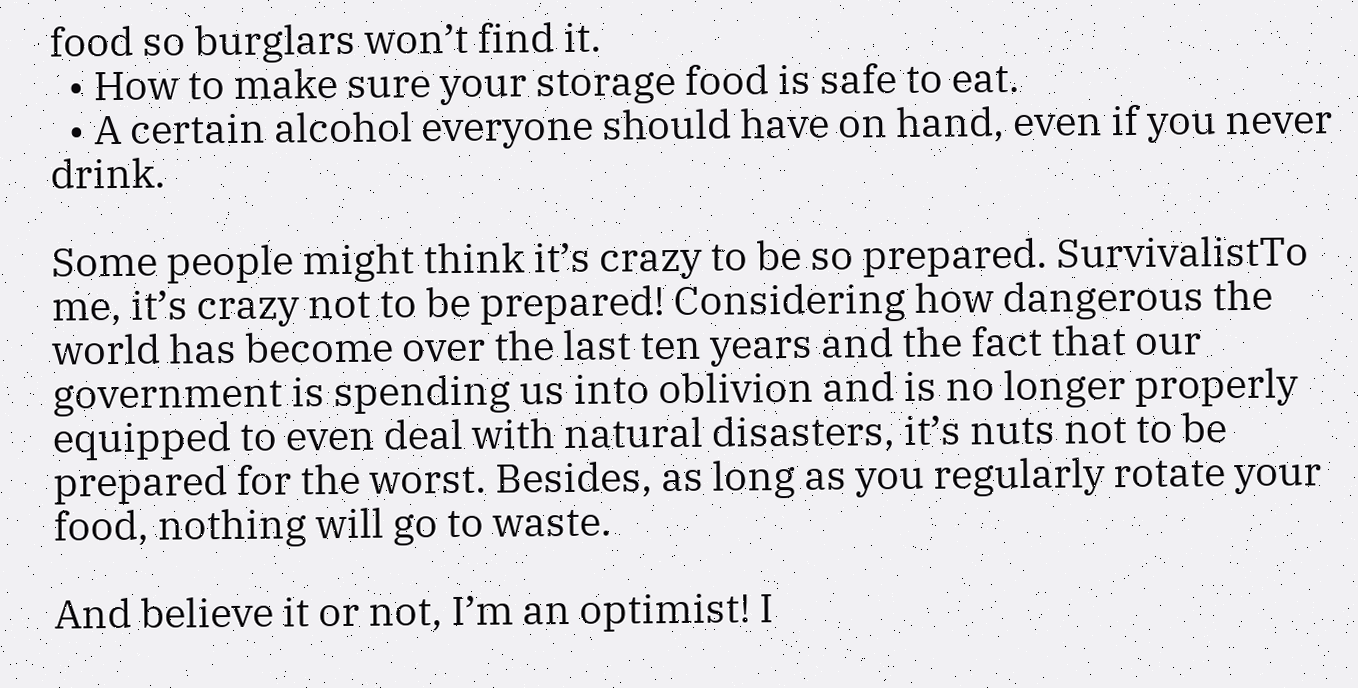food so burglars won’t find it.
  • How to make sure your storage food is safe to eat.
  • A certain alcohol everyone should have on hand, even if you never drink.

Some people might think it’s crazy to be so prepared. SurvivalistTo me, it’s crazy not to be prepared! Considering how dangerous the world has become over the last ten years and the fact that our government is spending us into oblivion and is no longer properly equipped to even deal with natural disasters, it’s nuts not to be prepared for the worst. Besides, as long as you regularly rotate your food, nothing will go to waste.

And believe it or not, I’m an optimist! I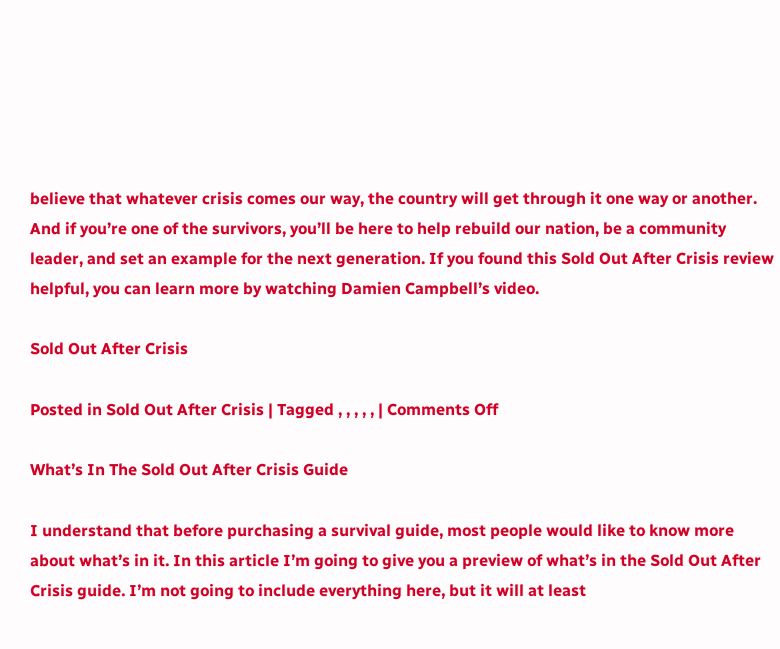believe that whatever crisis comes our way, the country will get through it one way or another. And if you’re one of the survivors, you’ll be here to help rebuild our nation, be a community leader, and set an example for the next generation. If you found this Sold Out After Crisis review helpful, you can learn more by watching Damien Campbell’s video.

Sold Out After Crisis

Posted in Sold Out After Crisis | Tagged , , , , , | Comments Off

What’s In The Sold Out After Crisis Guide

I understand that before purchasing a survival guide, most people would like to know more about what’s in it. In this article I’m going to give you a preview of what’s in the Sold Out After Crisis guide. I’m not going to include everything here, but it will at least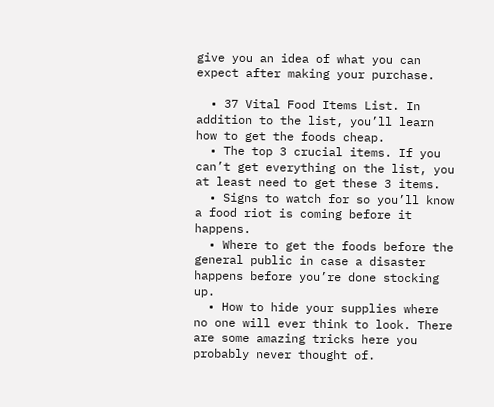give you an idea of what you can expect after making your purchase.

  • 37 Vital Food Items List. In addition to the list, you’ll learn how to get the foods cheap.
  • The top 3 crucial items. If you can’t get everything on the list, you at least need to get these 3 items.
  • Signs to watch for so you’ll know a food riot is coming before it happens.
  • Where to get the foods before the general public in case a disaster happens before you’re done stocking up.
  • How to hide your supplies where no one will ever think to look. There are some amazing tricks here you probably never thought of.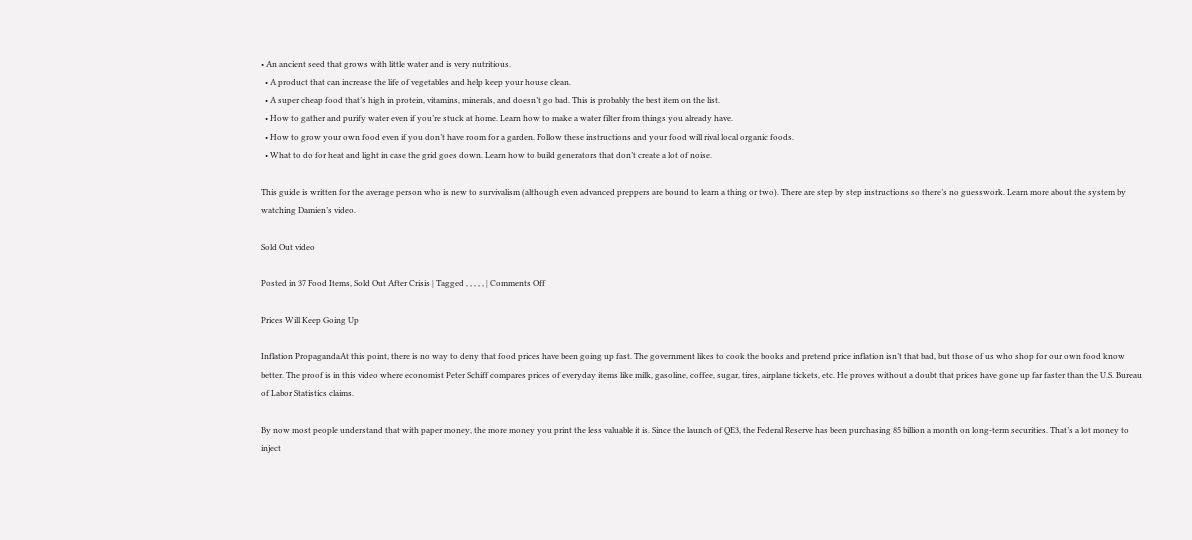• An ancient seed that grows with little water and is very nutritious.
  • A product that can increase the life of vegetables and help keep your house clean.
  • A super cheap food that’s high in protein, vitamins, minerals, and doesn’t go bad. This is probably the best item on the list.
  • How to gather and purify water even if you’re stuck at home. Learn how to make a water filter from things you already have.
  • How to grow your own food even if you don’t have room for a garden. Follow these instructions and your food will rival local organic foods.
  • What to do for heat and light in case the grid goes down. Learn how to build generators that don’t create a lot of noise.

This guide is written for the average person who is new to survivalism (although even advanced preppers are bound to learn a thing or two). There are step by step instructions so there’s no guesswork. Learn more about the system by watching Damien’s video.

Sold Out video

Posted in 37 Food Items, Sold Out After Crisis | Tagged , , , , , | Comments Off

Prices Will Keep Going Up

Inflation PropagandaAt this point, there is no way to deny that food prices have been going up fast. The government likes to cook the books and pretend price inflation isn’t that bad, but those of us who shop for our own food know better. The proof is in this video where economist Peter Schiff compares prices of everyday items like milk, gasoline, coffee, sugar, tires, airplane tickets, etc. He proves without a doubt that prices have gone up far faster than the U.S. Bureau of Labor Statistics claims.

By now most people understand that with paper money, the more money you print the less valuable it is. Since the launch of QE3, the Federal Reserve has been purchasing 85 billion a month on long-term securities. That’s a lot money to inject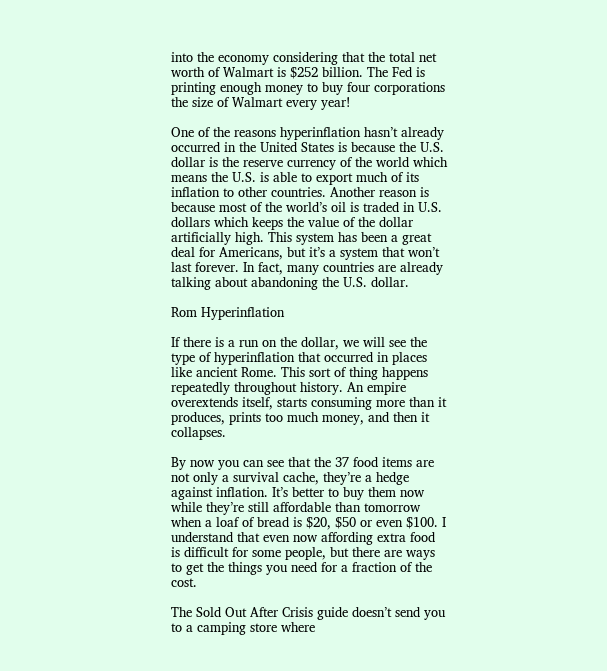into the economy considering that the total net worth of Walmart is $252 billion. The Fed is printing enough money to buy four corporations the size of Walmart every year!

One of the reasons hyperinflation hasn’t already occurred in the United States is because the U.S. dollar is the reserve currency of the world which means the U.S. is able to export much of its inflation to other countries. Another reason is because most of the world’s oil is traded in U.S. dollars which keeps the value of the dollar artificially high. This system has been a great deal for Americans, but it’s a system that won’t last forever. In fact, many countries are already talking about abandoning the U.S. dollar.

Rom Hyperinflation

If there is a run on the dollar, we will see the type of hyperinflation that occurred in places like ancient Rome. This sort of thing happens repeatedly throughout history. An empire overextends itself, starts consuming more than it produces, prints too much money, and then it collapses.

By now you can see that the 37 food items are not only a survival cache, they’re a hedge against inflation. It’s better to buy them now while they’re still affordable than tomorrow when a loaf of bread is $20, $50 or even $100. I understand that even now affording extra food is difficult for some people, but there are ways to get the things you need for a fraction of the cost.

The Sold Out After Crisis guide doesn’t send you to a camping store where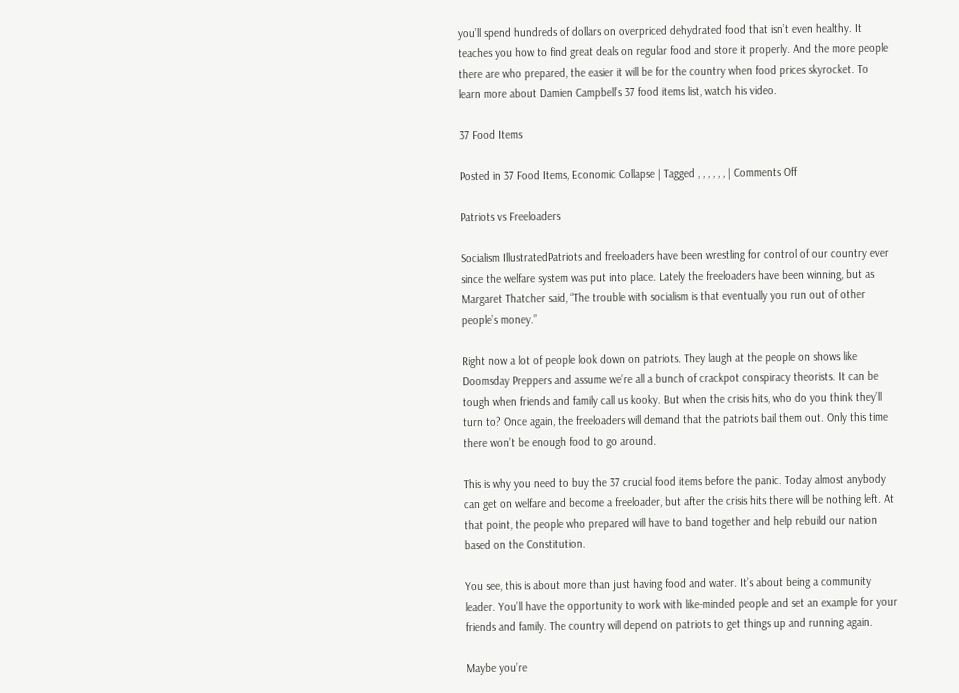you’ll spend hundreds of dollars on overpriced dehydrated food that isn’t even healthy. It teaches you how to find great deals on regular food and store it properly. And the more people there are who prepared, the easier it will be for the country when food prices skyrocket. To learn more about Damien Campbell’s 37 food items list, watch his video.

37 Food Items

Posted in 37 Food Items, Economic Collapse | Tagged , , , , , , | Comments Off

Patriots vs Freeloaders

Socialism IllustratedPatriots and freeloaders have been wrestling for control of our country ever since the welfare system was put into place. Lately the freeloaders have been winning, but as Margaret Thatcher said, “The trouble with socialism is that eventually you run out of other people’s money.”

Right now a lot of people look down on patriots. They laugh at the people on shows like Doomsday Preppers and assume we’re all a bunch of crackpot conspiracy theorists. It can be tough when friends and family call us kooky. But when the crisis hits, who do you think they’ll turn to? Once again, the freeloaders will demand that the patriots bail them out. Only this time there won’t be enough food to go around.

This is why you need to buy the 37 crucial food items before the panic. Today almost anybody can get on welfare and become a freeloader, but after the crisis hits there will be nothing left. At that point, the people who prepared will have to band together and help rebuild our nation based on the Constitution.

You see, this is about more than just having food and water. It’s about being a community leader. You’ll have the opportunity to work with like-minded people and set an example for your friends and family. The country will depend on patriots to get things up and running again.

Maybe you’re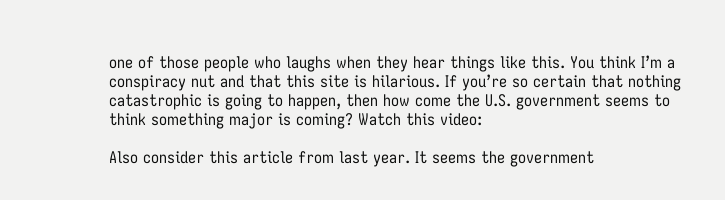one of those people who laughs when they hear things like this. You think I’m a conspiracy nut and that this site is hilarious. If you’re so certain that nothing catastrophic is going to happen, then how come the U.S. government seems to think something major is coming? Watch this video:

Also consider this article from last year. It seems the government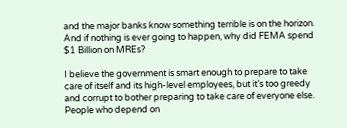and the major banks know something terrible is on the horizon. And if nothing is ever going to happen, why did FEMA spend $1 Billion on MREs?

I believe the government is smart enough to prepare to take care of itself and its high-level employees, but it’s too greedy and corrupt to bother preparing to take care of everyone else. People who depend on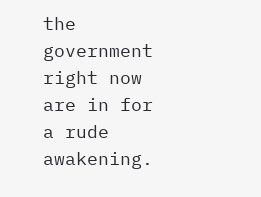the government right now are in for a rude awakening.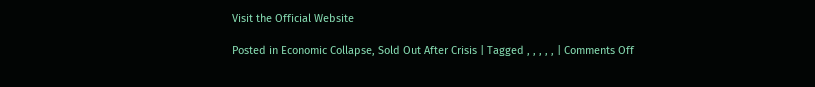Visit the Official Website

Posted in Economic Collapse, Sold Out After Crisis | Tagged , , , , , | Comments Off